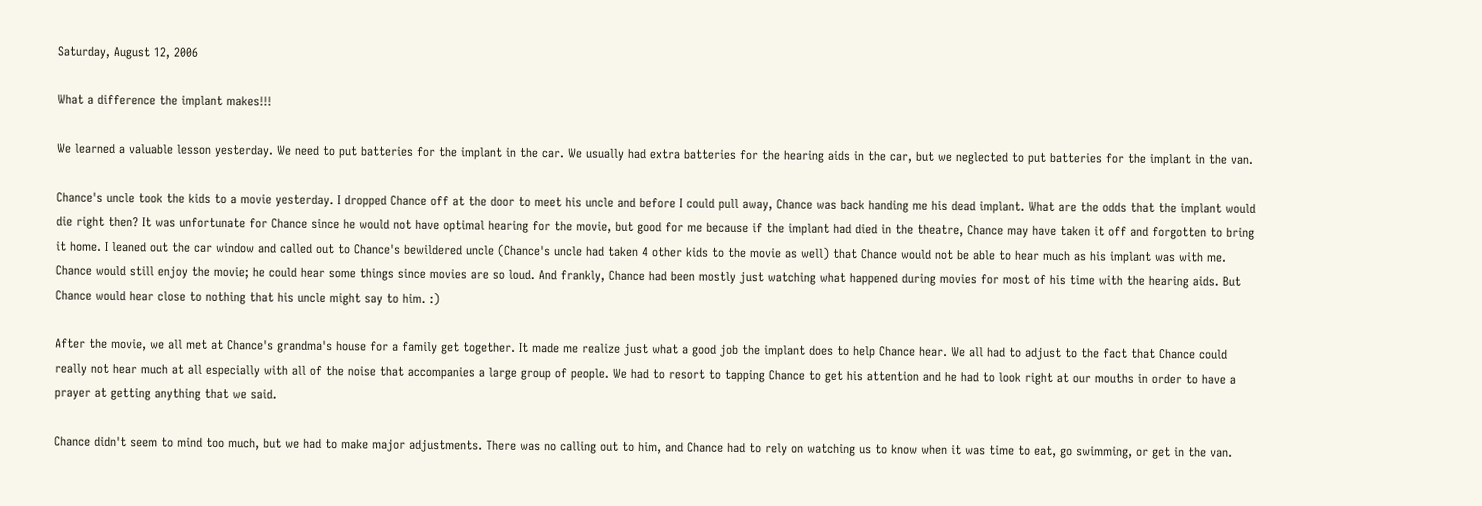Saturday, August 12, 2006

What a difference the implant makes!!!

We learned a valuable lesson yesterday. We need to put batteries for the implant in the car. We usually had extra batteries for the hearing aids in the car, but we neglected to put batteries for the implant in the van.

Chance's uncle took the kids to a movie yesterday. I dropped Chance off at the door to meet his uncle and before I could pull away, Chance was back handing me his dead implant. What are the odds that the implant would die right then? It was unfortunate for Chance since he would not have optimal hearing for the movie, but good for me because if the implant had died in the theatre, Chance may have taken it off and forgotten to bring it home. I leaned out the car window and called out to Chance's bewildered uncle (Chance's uncle had taken 4 other kids to the movie as well) that Chance would not be able to hear much as his implant was with me. Chance would still enjoy the movie; he could hear some things since movies are so loud. And frankly, Chance had been mostly just watching what happened during movies for most of his time with the hearing aids. But Chance would hear close to nothing that his uncle might say to him. :)

After the movie, we all met at Chance's grandma's house for a family get together. It made me realize just what a good job the implant does to help Chance hear. We all had to adjust to the fact that Chance could really not hear much at all especially with all of the noise that accompanies a large group of people. We had to resort to tapping Chance to get his attention and he had to look right at our mouths in order to have a prayer at getting anything that we said.

Chance didn't seem to mind too much, but we had to make major adjustments. There was no calling out to him, and Chance had to rely on watching us to know when it was time to eat, go swimming, or get in the van.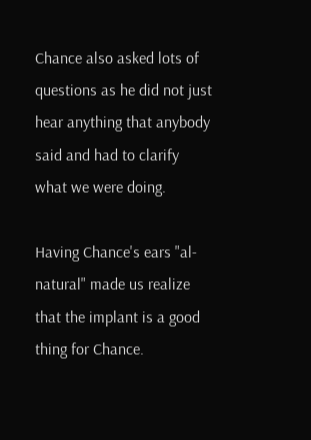Chance also asked lots of questions as he did not just hear anything that anybody said and had to clarify what we were doing.

Having Chance's ears "al-natural" made us realize that the implant is a good thing for Chance.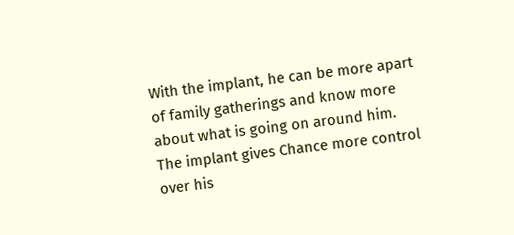With the implant, he can be more apart of family gatherings and know more about what is going on around him. The implant gives Chance more control over his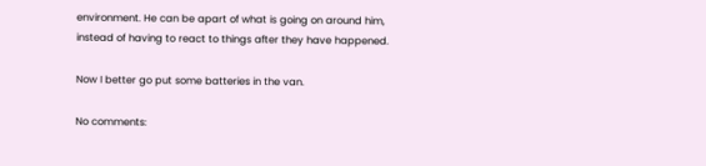environment. He can be apart of what is going on around him, instead of having to react to things after they have happened.

Now I better go put some batteries in the van.

No comments: